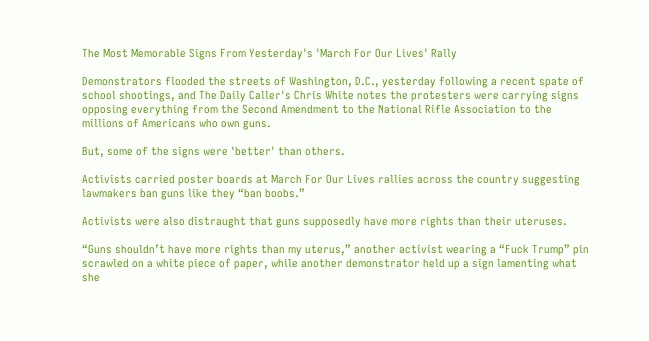The Most Memorable Signs From Yesterday's 'March For Our Lives' Rally

Demonstrators flooded the streets of Washington, D.C., yesterday following a recent spate of school shootings, and The Daily Caller's Chris White notes the protesters were carrying signs opposing everything from the Second Amendment to the National Rifle Association to the millions of Americans who own guns.

But, some of the signs were 'better' than others.

Activists carried poster boards at March For Our Lives rallies across the country suggesting lawmakers ban guns like they “ban boobs.”

Activists were also distraught that guns supposedly have more rights than their uteruses.

“Guns shouldn’t have more rights than my uterus,” another activist wearing a “Fuck Trump” pin scrawled on a white piece of paper, while another demonstrator held up a sign lamenting what she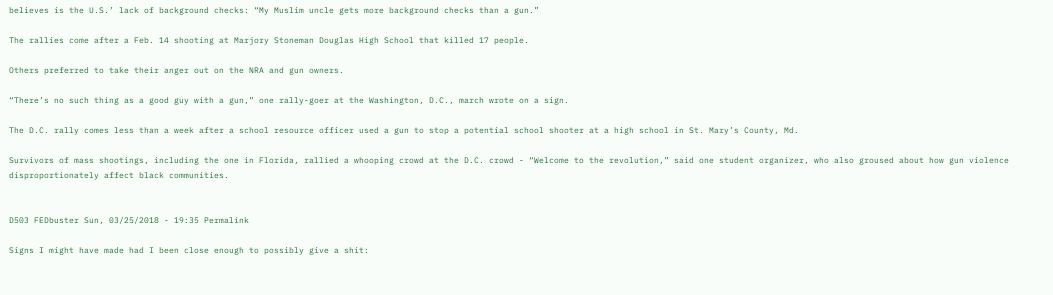believes is the U.S.’ lack of background checks: “My Muslim uncle gets more background checks than a gun.”

The rallies come after a Feb. 14 shooting at Marjory Stoneman Douglas High School that killed 17 people.

Others preferred to take their anger out on the NRA and gun owners.

“There’s no such thing as a good guy with a gun,” one rally-goer at the Washington, D.C., march wrote on a sign.

The D.C. rally comes less than a week after a school resource officer used a gun to stop a potential school shooter at a high school in St. Mary’s County, Md.

Survivors of mass shootings, including the one in Florida, rallied a whooping crowd at the D.C. crowd - “Welcome to the revolution,” said one student organizer, who also groused about how gun violence disproportionately affect black communities.


D503 FEDbuster Sun, 03/25/2018 - 19:35 Permalink

Signs I might have made had I been close enough to possibly give a shit: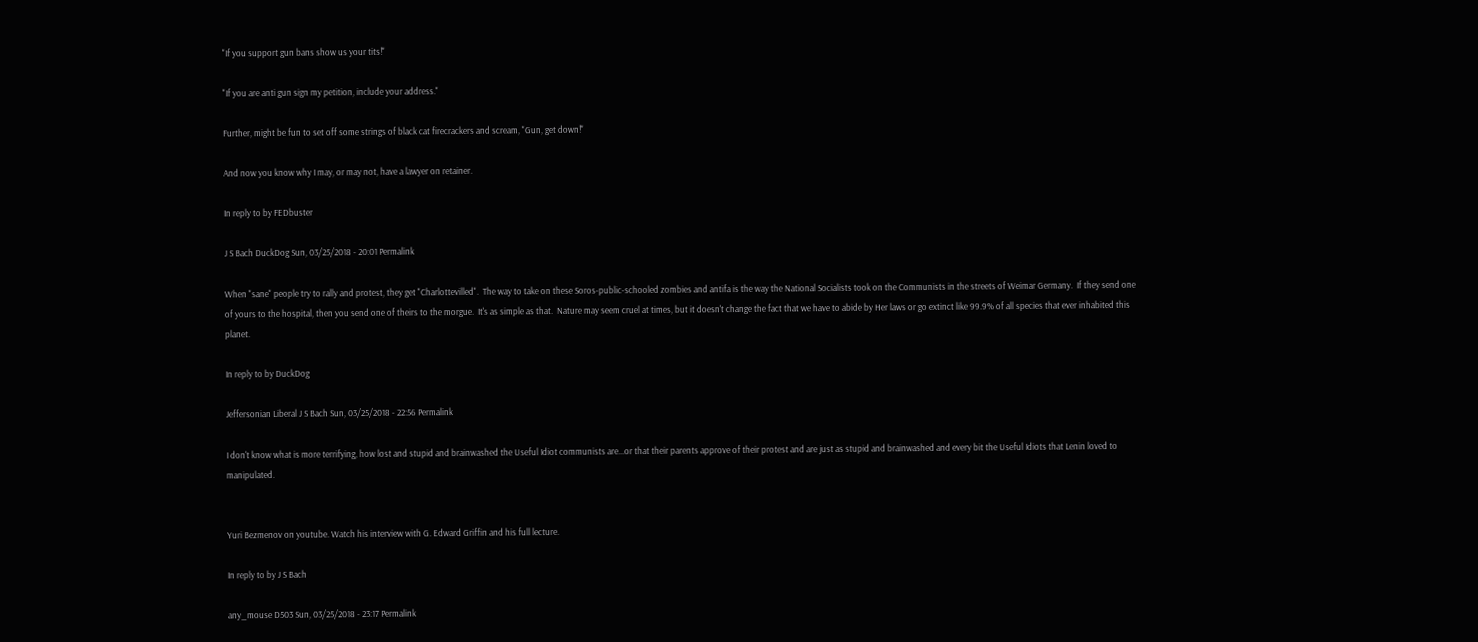"If you support gun bans show us your tits!"

"If you are anti gun sign my petition, include your address."

Further, might be fun to set off some strings of black cat firecrackers and scream, "Gun, get down!"

And now you know why I may, or may not, have a lawyer on retainer.

In reply to by FEDbuster

J S Bach DuckDog Sun, 03/25/2018 - 20:01 Permalink

When "sane" people try to rally and protest, they get "Charlottevilled".  The way to take on these Soros-public-schooled zombies and antifa is the way the National Socialists took on the Communists in the streets of Weimar Germany.  If they send one of yours to the hospital, then you send one of theirs to the morgue.  It's as simple as that.  Nature may seem cruel at times, but it doesn't change the fact that we have to abide by Her laws or go extinct like 99.9% of all species that ever inhabited this planet.

In reply to by DuckDog

Jeffersonian Liberal J S Bach Sun, 03/25/2018 - 22:56 Permalink

I don't know what is more terrifying, how lost and stupid and brainwashed the Useful Idiot communists are...or that their parents approve of their protest and are just as stupid and brainwashed and every bit the Useful Idiots that Lenin loved to manipulated.


Yuri Bezmenov on youtube. Watch his interview with G. Edward Griffin and his full lecture.

In reply to by J S Bach

any_mouse D503 Sun, 03/25/2018 - 23:17 Permalink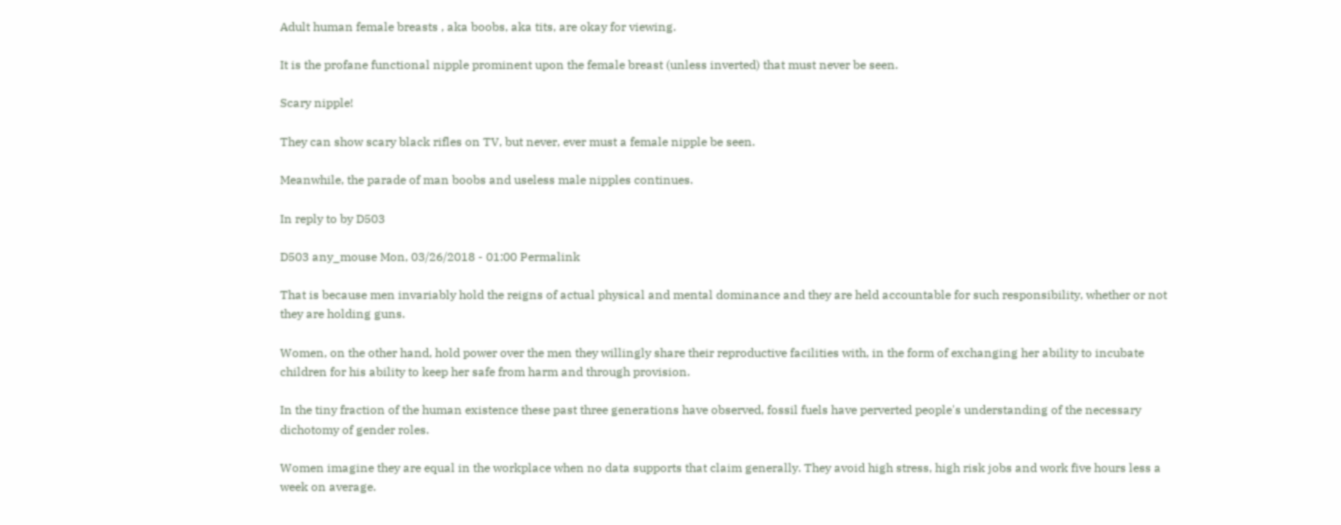Adult human female breasts , aka boobs, aka tits, are okay for viewing.

It is the profane functional nipple prominent upon the female breast (unless inverted) that must never be seen.

Scary nipple!

They can show scary black rifles on TV, but never, ever must a female nipple be seen.

Meanwhile, the parade of man boobs and useless male nipples continues.

In reply to by D503

D503 any_mouse Mon, 03/26/2018 - 01:00 Permalink

That is because men invariably hold the reigns of actual physical and mental dominance and they are held accountable for such responsibility, whether or not they are holding guns.

Women, on the other hand, hold power over the men they willingly share their reproductive facilities with, in the form of exchanging her ability to incubate children for his ability to keep her safe from harm and through provision.

In the tiny fraction of the human existence these past three generations have observed, fossil fuels have perverted people's understanding of the necessary dichotomy of gender roles.

Women imagine they are equal in the workplace when no data supports that claim generally. They avoid high stress, high risk jobs and work five hours less a week on average.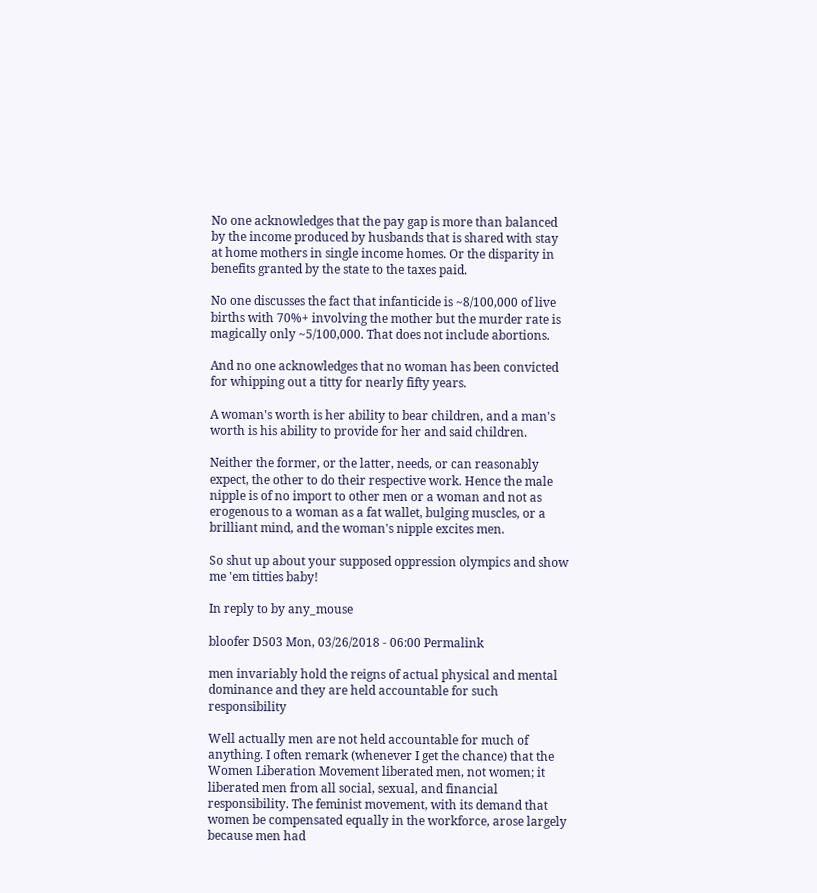No one acknowledges that the pay gap is more than balanced by the income produced by husbands that is shared with stay at home mothers in single income homes. Or the disparity in benefits granted by the state to the taxes paid.

No one discusses the fact that infanticide is ~8/100,000 of live births with 70%+ involving the mother but the murder rate is magically only ~5/100,000. That does not include abortions.

And no one acknowledges that no woman has been convicted for whipping out a titty for nearly fifty years.

A woman's worth is her ability to bear children, and a man's worth is his ability to provide for her and said children.

Neither the former, or the latter, needs, or can reasonably expect, the other to do their respective work. Hence the male nipple is of no import to other men or a woman and not as erogenous to a woman as a fat wallet, bulging muscles, or a brilliant mind, and the woman's nipple excites men.

So shut up about your supposed oppression olympics and show me 'em titties baby!

In reply to by any_mouse

bloofer D503 Mon, 03/26/2018 - 06:00 Permalink

men invariably hold the reigns of actual physical and mental dominance and they are held accountable for such responsibility

Well actually men are not held accountable for much of anything. I often remark (whenever I get the chance) that the Women Liberation Movement liberated men, not women; it liberated men from all social, sexual, and financial responsibility. The feminist movement, with its demand that women be compensated equally in the workforce, arose largely because men had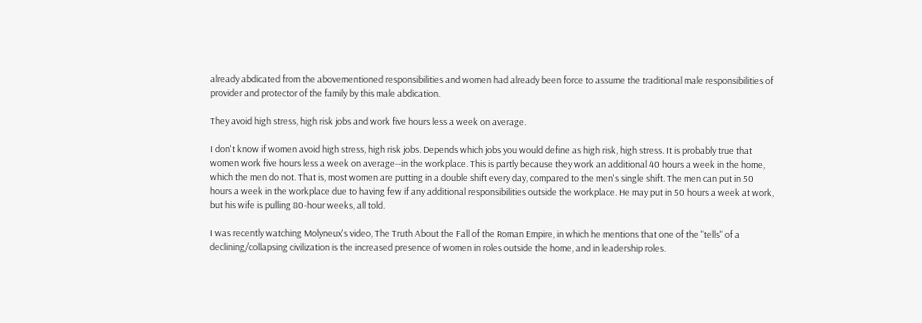already abdicated from the abovementioned responsibilities and women had already been force to assume the traditional male responsibilities of provider and protector of the family by this male abdication.

They avoid high stress, high risk jobs and work five hours less a week on average.

I don't know if women avoid high stress, high risk jobs. Depends which jobs you would define as high risk, high stress. It is probably true that women work five hours less a week on average--in the workplace. This is partly because they work an additional 40 hours a week in the home, which the men do not. That is, most women are putting in a double shift every day, compared to the men's single shift. The men can put in 50 hours a week in the workplace due to having few if any additional responsibilities outside the workplace. He may put in 50 hours a week at work, but his wife is pulling 80-hour weeks, all told.

I was recently watching Molyneux's video, The Truth About the Fall of the Roman Empire, in which he mentions that one of the "tells" of a declining/collapsing civilization is the increased presence of women in roles outside the home, and in leadership roles.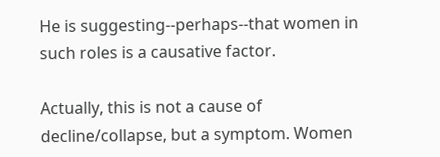He is suggesting--perhaps--that women in such roles is a causative factor.

Actually, this is not a cause of decline/collapse, but a symptom. Women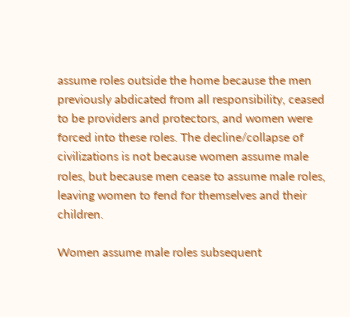assume roles outside the home because the men previously abdicated from all responsibility, ceased to be providers and protectors, and women were forced into these roles. The decline/collapse of civilizations is not because women assume male roles, but because men cease to assume male roles, leaving women to fend for themselves and their children.

Women assume male roles subsequent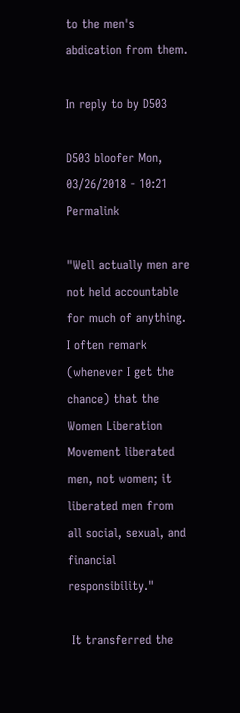to the men's abdication from them.

In reply to by D503

D503 bloofer Mon, 03/26/2018 - 10:21 Permalink

"Well actually men are not held accountable for much of anything. I often remark (whenever I get the chance) that the Women Liberation Movement liberated men, not women; it liberated men from all social, sexual, and financial responsibility."

 It transferred the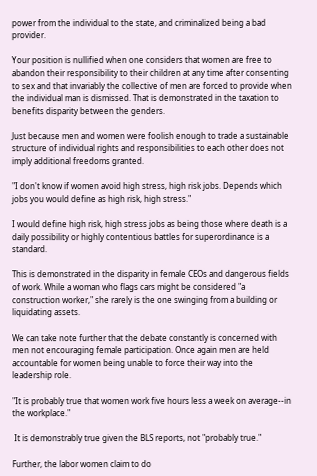power from the individual to the state, and criminalized being a bad provider.

Your position is nullified when one considers that women are free to abandon their responsibility to their children at any time after consenting to sex and that invariably the collective of men are forced to provide when the individual man is dismissed. That is demonstrated in the taxation to benefits disparity between the genders.

Just because men and women were foolish enough to trade a sustainable structure of individual rights and responsibilities to each other does not imply additional freedoms granted.

"I don't know if women avoid high stress, high risk jobs. Depends which jobs you would define as high risk, high stress."

I would define high risk, high stress jobs as being those where death is a daily possibility or highly contentious battles for superordinance is a standard.

This is demonstrated in the disparity in female CEOs and dangerous fields of work. While a woman who flags cars might be considered "a construction worker," she rarely is the one swinging from a building or liquidating assets.

We can take note further that the debate constantly is concerned with men not encouraging female participation. Once again men are held accountable for women being unable to force their way into the leadership role.

"It is probably true that women work five hours less a week on average--in the workplace."

 It is demonstrably true given the BLS reports, not "probably true."

Further, the labor women claim to do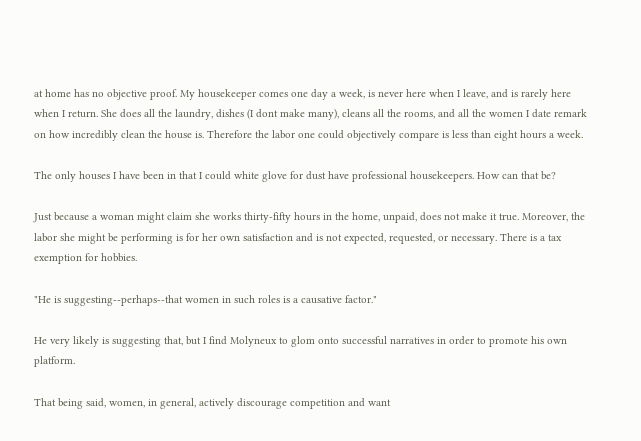at home has no objective proof. My housekeeper comes one day a week, is never here when I leave, and is rarely here when I return. She does all the laundry, dishes (I dont make many), cleans all the rooms, and all the women I date remark on how incredibly clean the house is. Therefore the labor one could objectively compare is less than eight hours a week.

The only houses I have been in that I could white glove for dust have professional housekeepers. How can that be?

Just because a woman might claim she works thirty-fifty hours in the home, unpaid, does not make it true. Moreover, the labor she might be performing is for her own satisfaction and is not expected, requested, or necessary. There is a tax exemption for hobbies.

"He is suggesting--perhaps--that women in such roles is a causative factor."

He very likely is suggesting that, but I find Molyneux to glom onto successful narratives in order to promote his own platform.

That being said, women, in general, actively discourage competition and want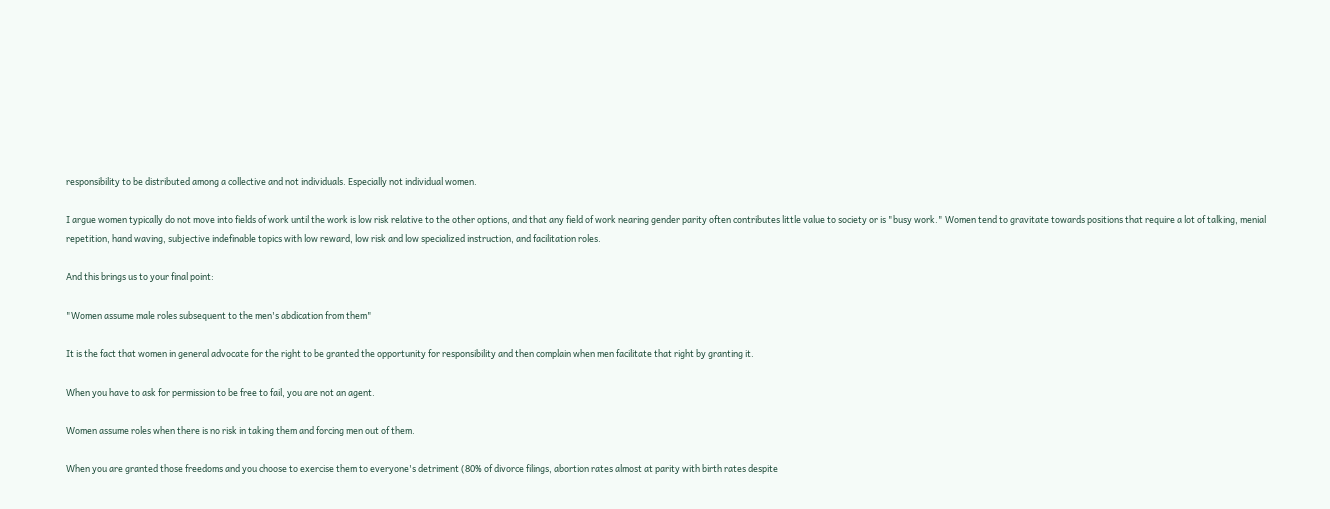responsibility to be distributed among a collective and not individuals. Especially not individual women.

I argue women typically do not move into fields of work until the work is low risk relative to the other options, and that any field of work nearing gender parity often contributes little value to society or is "busy work." Women tend to gravitate towards positions that require a lot of talking, menial repetition, hand waving, subjective indefinable topics with low reward, low risk and low specialized instruction, and facilitation roles.

And this brings us to your final point:

"Women assume male roles subsequent to the men's abdication from them"

It is the fact that women in general advocate for the right to be granted the opportunity for responsibility and then complain when men facilitate that right by granting it.

When you have to ask for permission to be free to fail, you are not an agent.

Women assume roles when there is no risk in taking them and forcing men out of them.

When you are granted those freedoms and you choose to exercise them to everyone's detriment (80% of divorce filings, abortion rates almost at parity with birth rates despite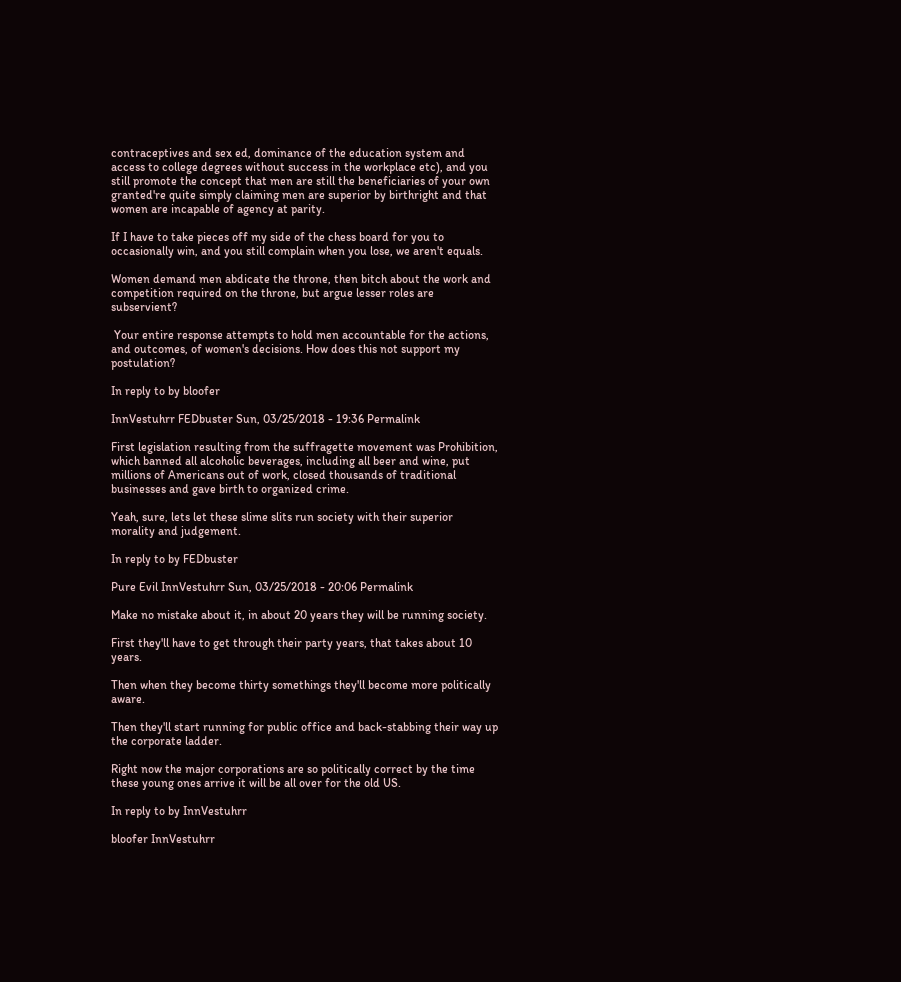contraceptives and sex ed, dominance of the education system and access to college degrees without success in the workplace etc), and you still promote the concept that men are still the beneficiaries of your own granted're quite simply claiming men are superior by birthright and that women are incapable of agency at parity.

If I have to take pieces off my side of the chess board for you to occasionally win, and you still complain when you lose, we aren't equals.

Women demand men abdicate the throne, then bitch about the work and competition required on the throne, but argue lesser roles are subservient?

 Your entire response attempts to hold men accountable for the actions, and outcomes, of women's decisions. How does this not support my postulation?

In reply to by bloofer

InnVestuhrr FEDbuster Sun, 03/25/2018 - 19:36 Permalink

First legislation resulting from the suffragette movement was Prohibition, which banned all alcoholic beverages, including all beer and wine, put millions of Americans out of work, closed thousands of traditional businesses and gave birth to organized crime.

Yeah, sure, lets let these slime slits run society with their superior morality and judgement.

In reply to by FEDbuster

Pure Evil InnVestuhrr Sun, 03/25/2018 - 20:06 Permalink

Make no mistake about it, in about 20 years they will be running society.

First they'll have to get through their party years, that takes about 10 years.

Then when they become thirty somethings they'll become more politically aware.

Then they'll start running for public office and back-stabbing their way up the corporate ladder.

Right now the major corporations are so politically correct by the time these young ones arrive it will be all over for the old US.

In reply to by InnVestuhrr

bloofer InnVestuhrr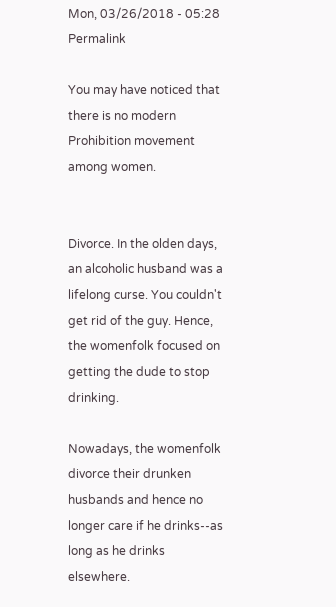Mon, 03/26/2018 - 05:28 Permalink

You may have noticed that there is no modern Prohibition movement among women.


Divorce. In the olden days, an alcoholic husband was a lifelong curse. You couldn't get rid of the guy. Hence, the womenfolk focused on getting the dude to stop drinking.

Nowadays, the womenfolk divorce their drunken husbands and hence no longer care if he drinks--as long as he drinks elsewhere.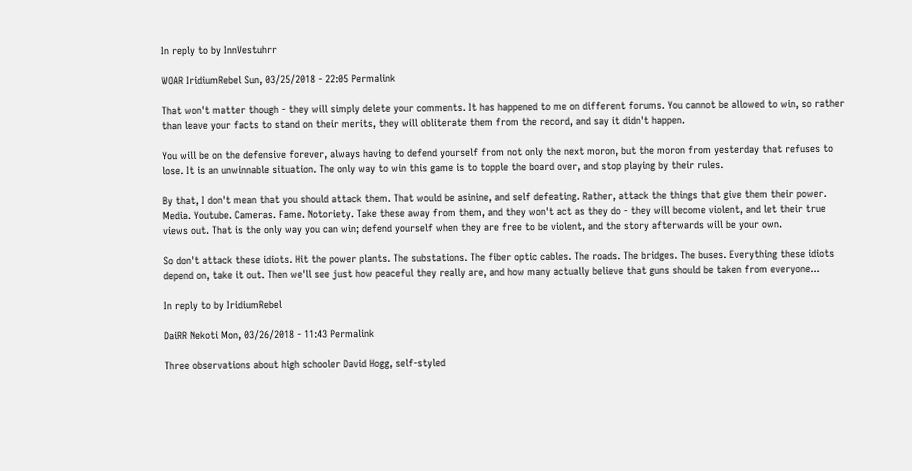In reply to by InnVestuhrr

WOAR IridiumRebel Sun, 03/25/2018 - 22:05 Permalink

That won't matter though - they will simply delete your comments. It has happened to me on different forums. You cannot be allowed to win, so rather than leave your facts to stand on their merits, they will obliterate them from the record, and say it didn't happen.

You will be on the defensive forever, always having to defend yourself from not only the next moron, but the moron from yesterday that refuses to lose. It is an unwinnable situation. The only way to win this game is to topple the board over, and stop playing by their rules.

By that, I don't mean that you should attack them. That would be asinine, and self defeating. Rather, attack the things that give them their power. Media. Youtube. Cameras. Fame. Notoriety. Take these away from them, and they won't act as they do - they will become violent, and let their true views out. That is the only way you can win; defend yourself when they are free to be violent, and the story afterwards will be your own.

So don't attack these idiots. Hit the power plants. The substations. The fiber optic cables. The roads. The bridges. The buses. Everything these idiots depend on, take it out. Then we'll see just how peaceful they really are, and how many actually believe that guns should be taken from everyone...

In reply to by IridiumRebel

DaiRR Nekoti Mon, 03/26/2018 - 11:43 Permalink

Three observations about high schooler David Hogg, self-styled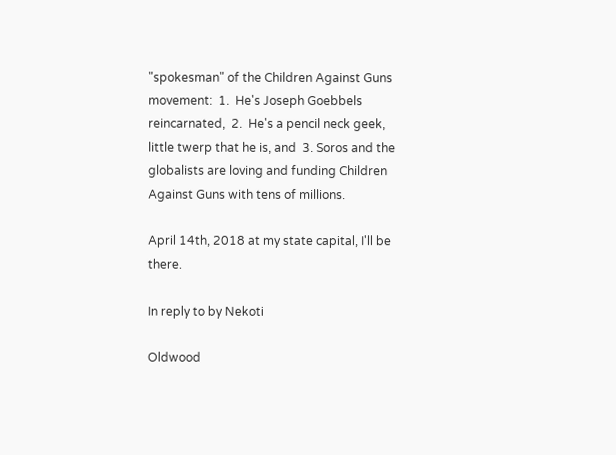"spokesman" of the Children Against Guns movement:  1.  He's Joseph Goebbels reincarnated,  2.  He's a pencil neck geek, little twerp that he is, and  3. Soros and the globalists are loving and funding Children Against Guns with tens of millions.

April 14th, 2018 at my state capital, I'll be there.

In reply to by Nekoti

Oldwood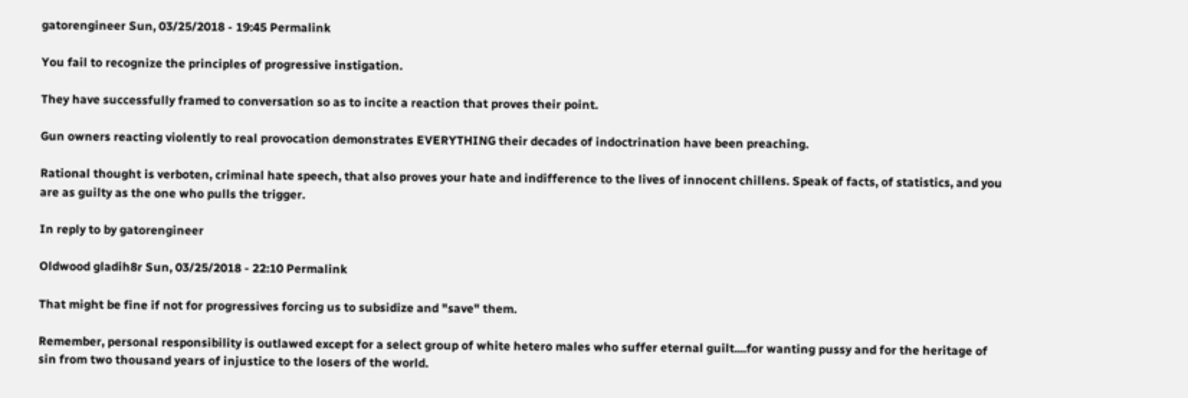gatorengineer Sun, 03/25/2018 - 19:45 Permalink

You fail to recognize the principles of progressive instigation.

They have successfully framed to conversation so as to incite a reaction that proves their point.

Gun owners reacting violently to real provocation demonstrates EVERYTHING their decades of indoctrination have been preaching.

Rational thought is verboten, criminal hate speech, that also proves your hate and indifference to the lives of innocent chillens. Speak of facts, of statistics, and you are as guilty as the one who pulls the trigger.

In reply to by gatorengineer

Oldwood gladih8r Sun, 03/25/2018 - 22:10 Permalink

That might be fine if not for progressives forcing us to subsidize and "save" them.

Remember, personal responsibility is outlawed except for a select group of white hetero males who suffer eternal guilt....for wanting pussy and for the heritage of sin from two thousand years of injustice to the losers of the world.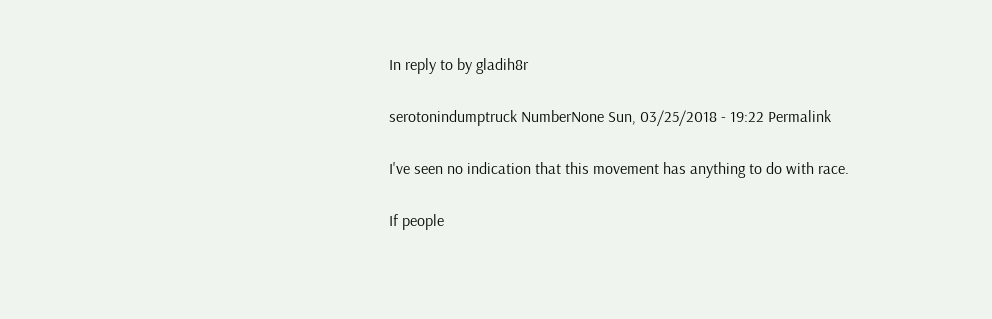In reply to by gladih8r

serotonindumptruck NumberNone Sun, 03/25/2018 - 19:22 Permalink

I've seen no indication that this movement has anything to do with race.

If people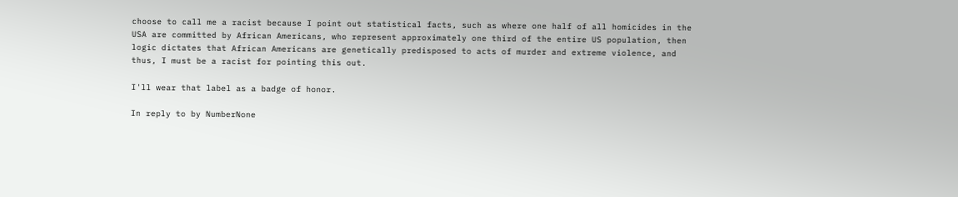choose to call me a racist because I point out statistical facts, such as where one half of all homicides in the USA are committed by African Americans, who represent approximately one third of the entire US population, then logic dictates that African Americans are genetically predisposed to acts of murder and extreme violence, and thus, I must be a racist for pointing this out.

I'll wear that label as a badge of honor.

In reply to by NumberNone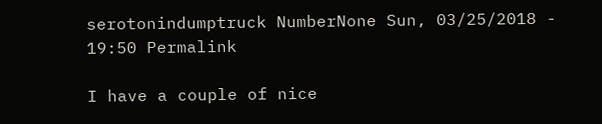serotonindumptruck NumberNone Sun, 03/25/2018 - 19:50 Permalink

I have a couple of nice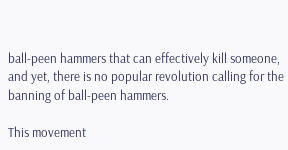ball-peen hammers that can effectively kill someone, and yet, there is no popular revolution calling for the banning of ball-peen hammers.

This movement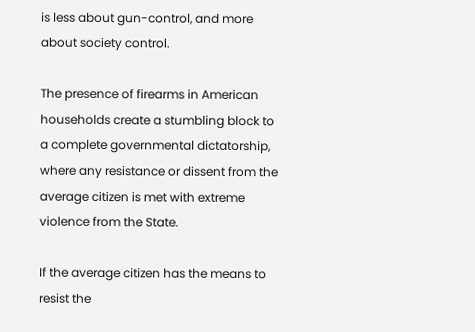is less about gun-control, and more about society control.

The presence of firearms in American households create a stumbling block to a complete governmental dictatorship, where any resistance or dissent from the average citizen is met with extreme violence from the State.

If the average citizen has the means to resist the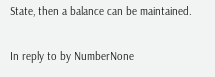State, then a balance can be maintained.

In reply to by NumberNone